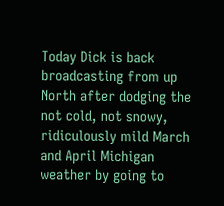Today Dick is back broadcasting from up North after dodging the not cold, not snowy, ridiculously mild March and April Michigan weather by going to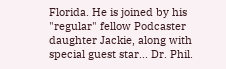Florida. He is joined by his "regular" fellow Podcaster daughter Jackie, along with special guest star... Dr. Phil.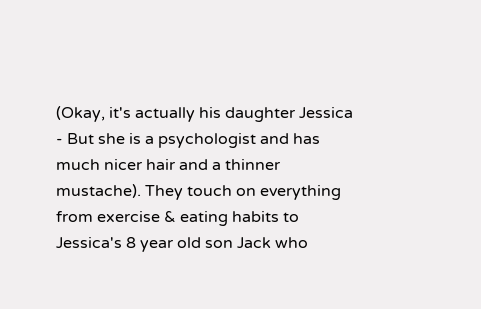(Okay, it's actually his daughter Jessica - But she is a psychologist and has much nicer hair and a thinner mustache). They touch on everything from exercise & eating habits to Jessica's 8 year old son Jack who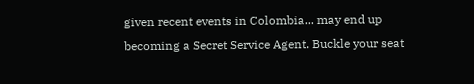given recent events in Colombia... may end up becoming a Secret Service Agent. Buckle your seat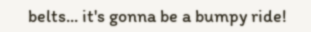belts... it's gonna be a bumpy ride!